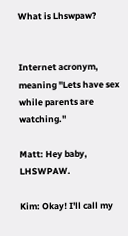What is Lhswpaw?


Internet acronym, meaning "Lets have sex while parents are watching."

Matt: Hey baby, LHSWPAW.

Kim: Okay! I'll call my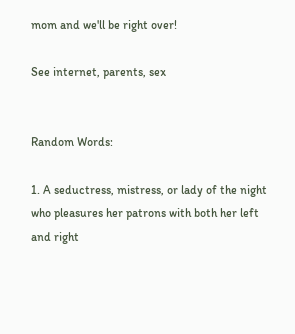mom and we'll be right over!

See internet, parents, sex


Random Words:

1. A seductress, mistress, or lady of the night who pleasures her patrons with both her left and right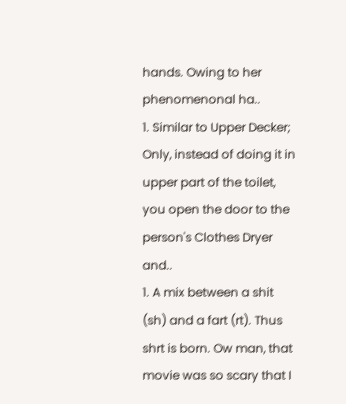hands. Owing to her phenomenonal ha..
1. Similar to Upper Decker; Only, instead of doing it in upper part of the toilet, you open the door to the person's Clothes Dryer and..
1. A mix between a shit (sh) and a fart (rt). Thus shrt is born. Ow man, that movie was so scary that I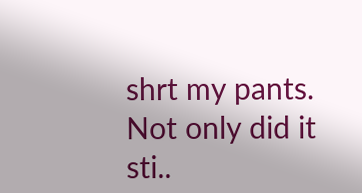shrt my pants. Not only did it sti..